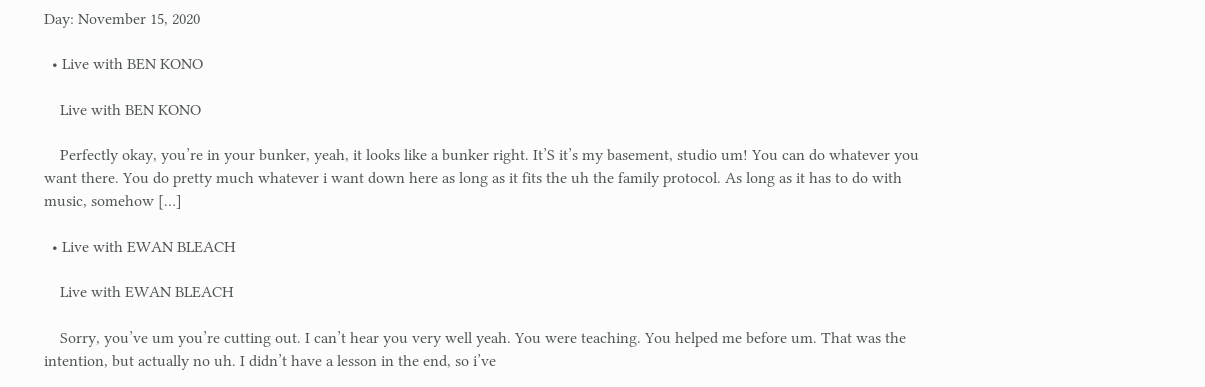Day: November 15, 2020

  • Live with BEN KONO

    Live with BEN KONO

    Perfectly okay, you’re in your bunker, yeah, it looks like a bunker right. It’S it’s my basement, studio um! You can do whatever you want there. You do pretty much whatever i want down here as long as it fits the uh the family protocol. As long as it has to do with music, somehow […]

  • Live with EWAN BLEACH

    Live with EWAN BLEACH

    Sorry, you’ve um you’re cutting out. I can’t hear you very well yeah. You were teaching. You helped me before um. That was the intention, but actually no uh. I didn’t have a lesson in the end, so i’ve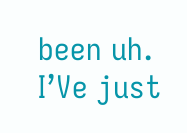been uh. I’Ve just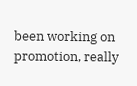been working on promotion, really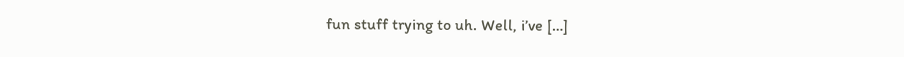fun stuff trying to uh. Well, i’ve […]